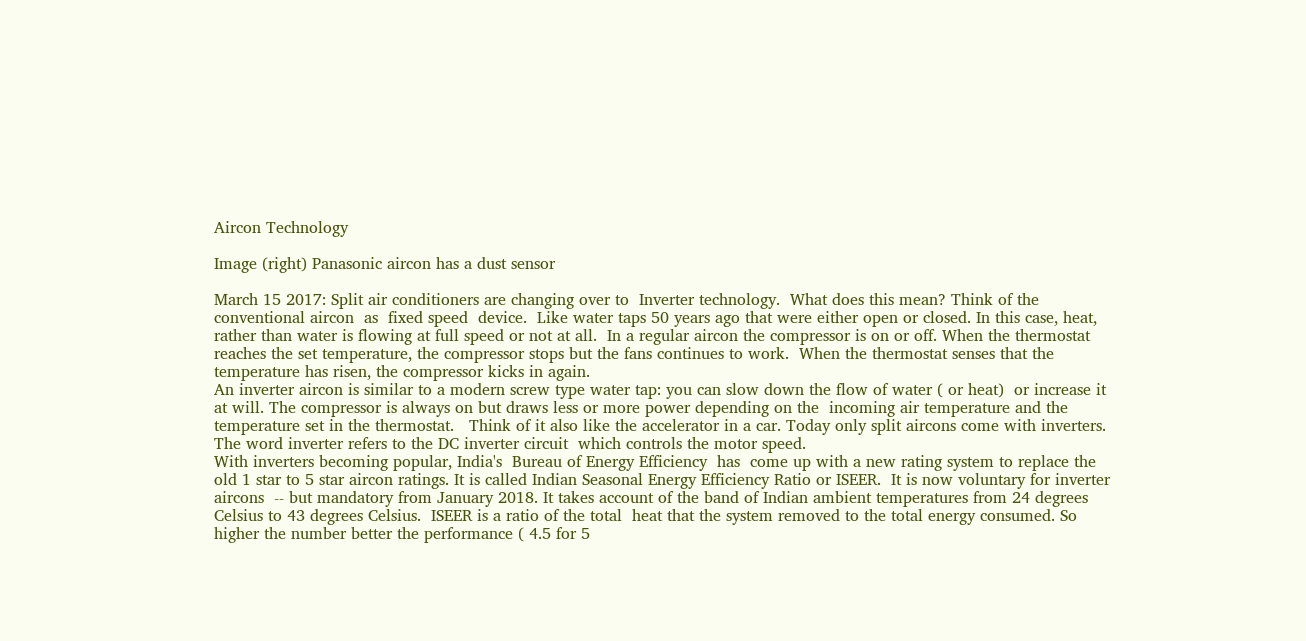Aircon Technology

Image (right) Panasonic aircon has a dust sensor

March 15 2017: Split air conditioners are changing over to  Inverter technology.  What does this mean? Think of the conventional aircon  as  fixed speed  device.  Like water taps 50 years ago that were either open or closed. In this case, heat, rather than water is flowing at full speed or not at all.  In a regular aircon the compressor is on or off. When the thermostat reaches the set temperature, the compressor stops but the fans continues to work.  When the thermostat senses that the temperature has risen, the compressor kicks in again.
An inverter aircon is similar to a modern screw type water tap: you can slow down the flow of water ( or heat)  or increase it at will. The compressor is always on but draws less or more power depending on the  incoming air temperature and the temperature set in the thermostat.   Think of it also like the accelerator in a car. Today only split aircons come with inverters.  The word inverter refers to the DC inverter circuit  which controls the motor speed.
With inverters becoming popular, India's  Bureau of Energy Efficiency  has  come up with a new rating system to replace the old 1 star to 5 star aircon ratings. It is called Indian Seasonal Energy Efficiency Ratio or ISEER.  It is now voluntary for inverter aircons  -- but mandatory from January 2018. It takes account of the band of Indian ambient temperatures from 24 degrees  Celsius to 43 degrees Celsius.  ISEER is a ratio of the total  heat that the system removed to the total energy consumed. So higher the number better the performance ( 4.5 for 5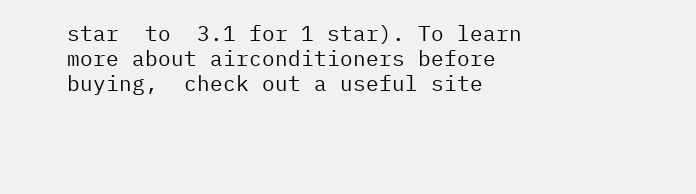star  to  3.1 for 1 star). To learn more about airconditioners before buying,  check out a useful site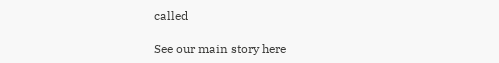called

See our main story here